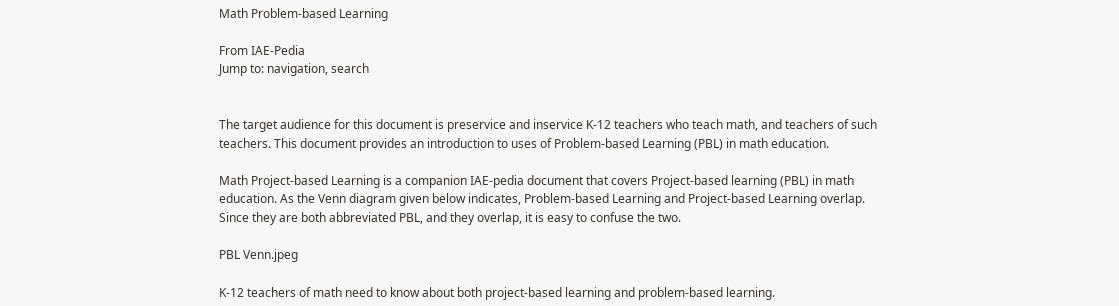Math Problem-based Learning

From IAE-Pedia
Jump to: navigation, search


The target audience for this document is preservice and inservice K-12 teachers who teach math, and teachers of such teachers. This document provides an introduction to uses of Problem-based Learning (PBL) in math education.

Math Project-based Learning is a companion IAE-pedia document that covers Project-based learning (PBL) in math education. As the Venn diagram given below indicates, Problem-based Learning and Project-based Learning overlap. Since they are both abbreviated PBL, and they overlap, it is easy to confuse the two.

PBL Venn.jpeg

K-12 teachers of math need to know about both project-based learning and problem-based learning.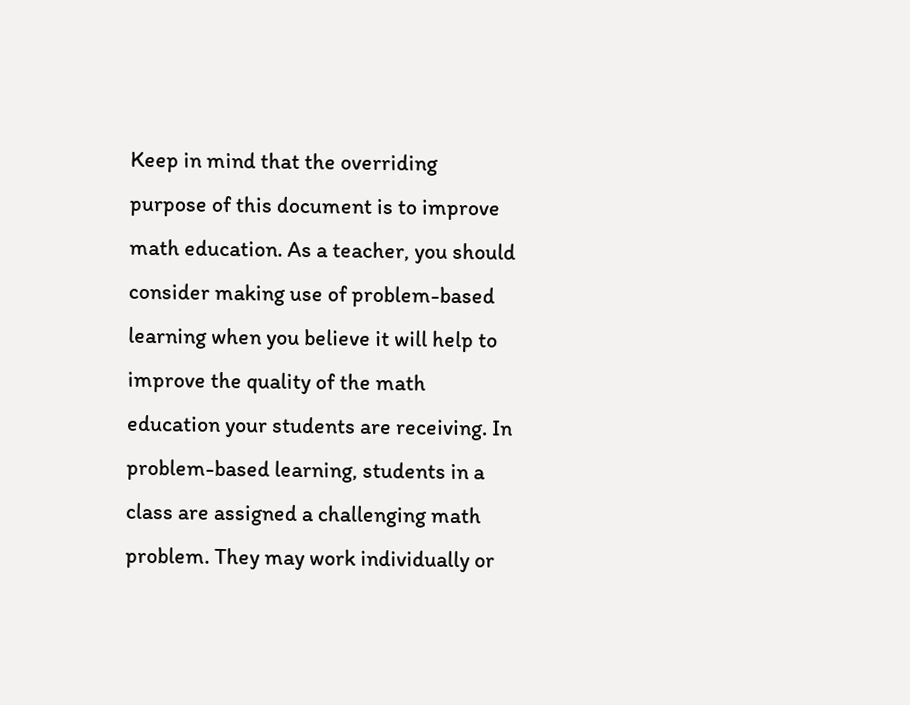Keep in mind that the overriding purpose of this document is to improve math education. As a teacher, you should consider making use of problem-based learning when you believe it will help to improve the quality of the math education your students are receiving. In problem-based learning, students in a class are assigned a challenging math problem. They may work individually or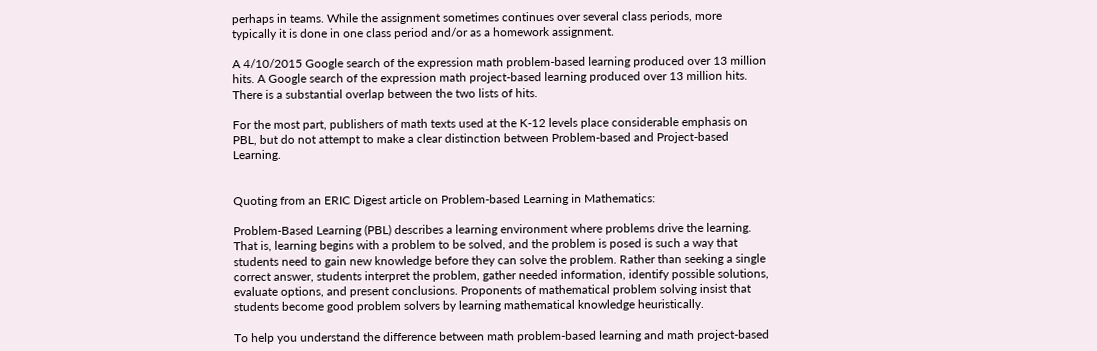perhaps in teams. While the assignment sometimes continues over several class periods, more typically it is done in one class period and/or as a homework assignment.

A 4/10/2015 Google search of the expression math problem-based learning produced over 13 million hits. A Google search of the expression math project-based learning produced over 13 million hits. There is a substantial overlap between the two lists of hits.

For the most part, publishers of math texts used at the K-12 levels place considerable emphasis on PBL, but do not attempt to make a clear distinction between Problem-based and Project-based Learning.


Quoting from an ERIC Digest article on Problem-based Learning in Mathematics:

Problem-Based Learning (PBL) describes a learning environment where problems drive the learning. That is, learning begins with a problem to be solved, and the problem is posed is such a way that students need to gain new knowledge before they can solve the problem. Rather than seeking a single correct answer, students interpret the problem, gather needed information, identify possible solutions, evaluate options, and present conclusions. Proponents of mathematical problem solving insist that students become good problem solvers by learning mathematical knowledge heuristically.

To help you understand the difference between math problem-based learning and math project-based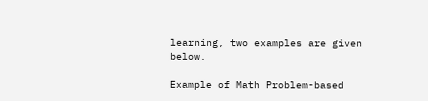learning, two examples are given below.

Example of Math Problem-based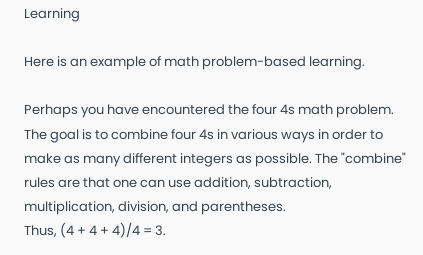Learning

Here is an example of math problem-based learning.

Perhaps you have encountered the four 4s math problem. The goal is to combine four 4s in various ways in order to make as many different integers as possible. The "combine" rules are that one can use addition, subtraction, multiplication, division, and parentheses.
Thus, (4 + 4 + 4)/4 = 3.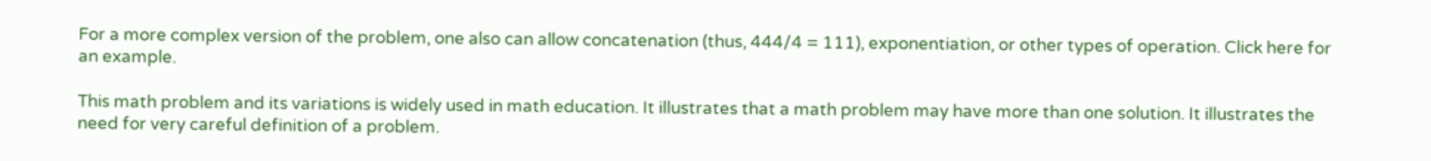For a more complex version of the problem, one also can allow concatenation (thus, 444/4 = 111), exponentiation, or other types of operation. Click here for an example.

This math problem and its variations is widely used in math education. It illustrates that a math problem may have more than one solution. It illustrates the need for very careful definition of a problem.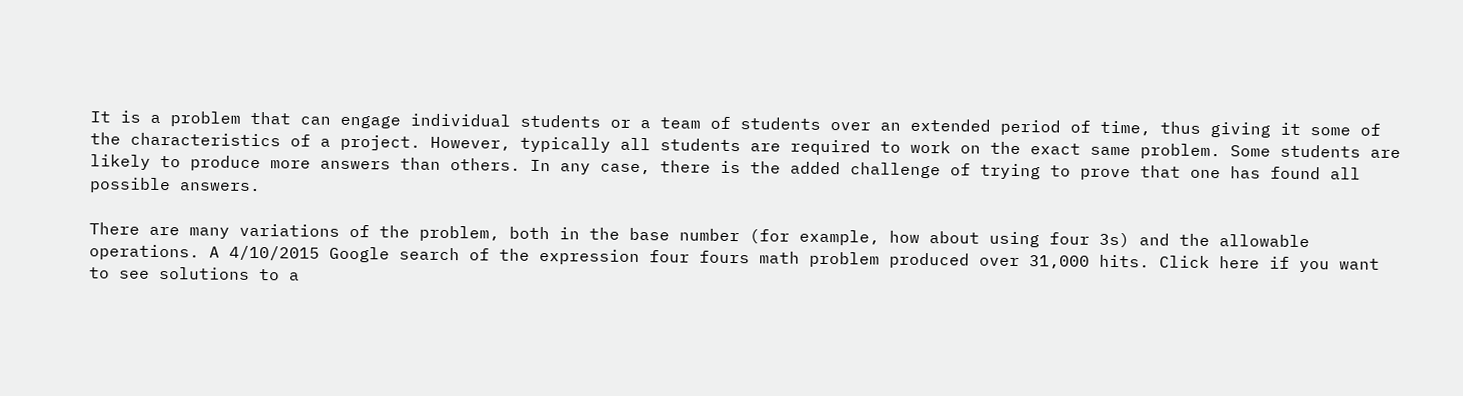It is a problem that can engage individual students or a team of students over an extended period of time, thus giving it some of the characteristics of a project. However, typically all students are required to work on the exact same problem. Some students are likely to produce more answers than others. In any case, there is the added challenge of trying to prove that one has found all possible answers.

There are many variations of the problem, both in the base number (for example, how about using four 3s) and the allowable operations. A 4/10/2015 Google search of the expression four fours math problem produced over 31,000 hits. Click here if you want to see solutions to a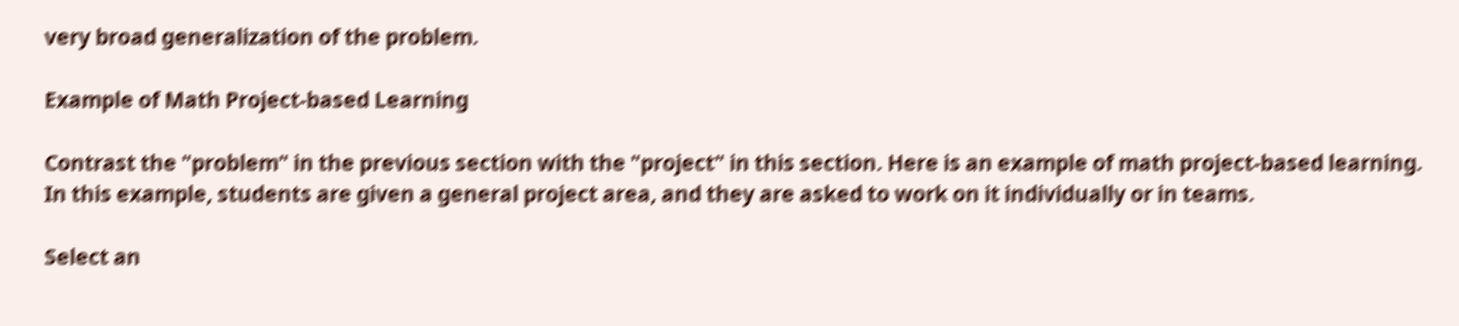very broad generalization of the problem.

Example of Math Project-based Learning

Contrast the "problem" in the previous section with the "project" in this section. Here is an example of math project-based learning. In this example, students are given a general project area, and they are asked to work on it individually or in teams.

Select an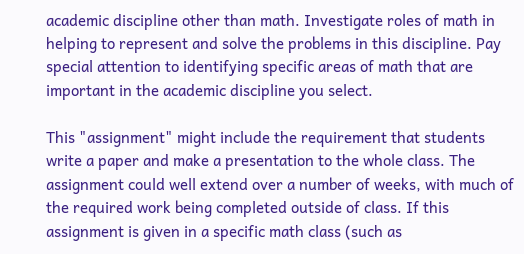academic discipline other than math. Investigate roles of math in helping to represent and solve the problems in this discipline. Pay special attention to identifying specific areas of math that are important in the academic discipline you select.

This "assignment" might include the requirement that students write a paper and make a presentation to the whole class. The assignment could well extend over a number of weeks, with much of the required work being completed outside of class. If this assignment is given in a specific math class (such as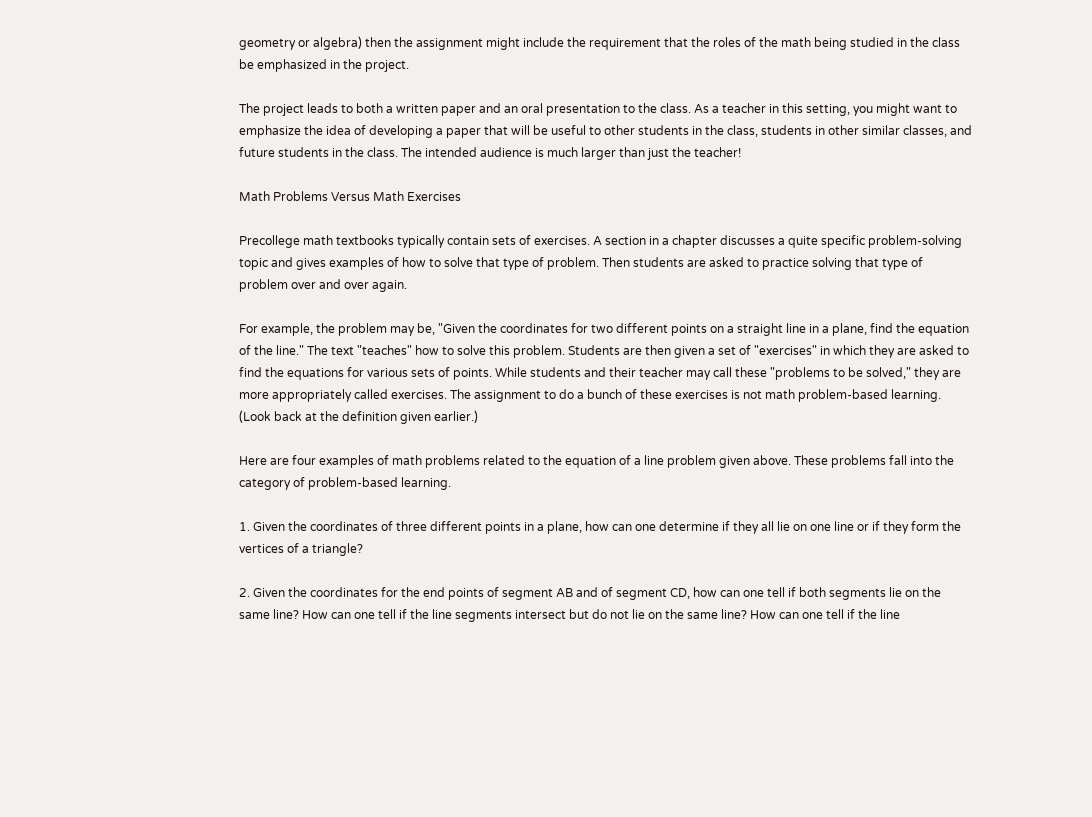geometry or algebra) then the assignment might include the requirement that the roles of the math being studied in the class be emphasized in the project.

The project leads to both a written paper and an oral presentation to the class. As a teacher in this setting, you might want to emphasize the idea of developing a paper that will be useful to other students in the class, students in other similar classes, and future students in the class. The intended audience is much larger than just the teacher!

Math Problems Versus Math Exercises

Precollege math textbooks typically contain sets of exercises. A section in a chapter discusses a quite specific problem-solving topic and gives examples of how to solve that type of problem. Then students are asked to practice solving that type of problem over and over again.

For example, the problem may be, "Given the coordinates for two different points on a straight line in a plane, find the equation of the line." The text "teaches" how to solve this problem. Students are then given a set of "exercises" in which they are asked to find the equations for various sets of points. While students and their teacher may call these "problems to be solved," they are more appropriately called exercises. The assignment to do a bunch of these exercises is not math problem-based learning. (Look back at the definition given earlier.)

Here are four examples of math problems related to the equation of a line problem given above. These problems fall into the category of problem-based learning.

1. Given the coordinates of three different points in a plane, how can one determine if they all lie on one line or if they form the vertices of a triangle?

2. Given the coordinates for the end points of segment AB and of segment CD, how can one tell if both segments lie on the same line? How can one tell if the line segments intersect but do not lie on the same line? How can one tell if the line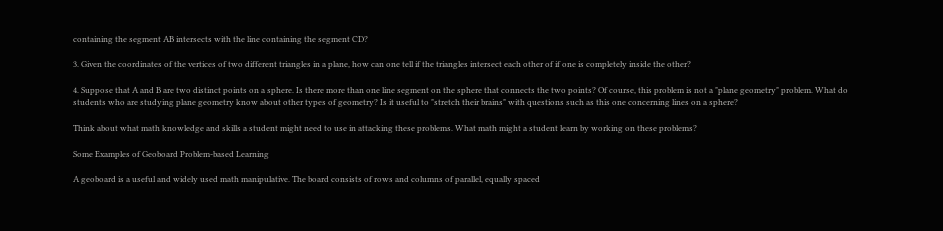containing the segment AB intersects with the line containing the segment CD?

3. Given the coordinates of the vertices of two different triangles in a plane, how can one tell if the triangles intersect each other of if one is completely inside the other?

4. Suppose that A and B are two distinct points on a sphere. Is there more than one line segment on the sphere that connects the two points? Of course, this problem is not a "plane geometry" problem. What do students who are studying plane geometry know about other types of geometry? Is it useful to "stretch their brains" with questions such as this one concerning lines on a sphere?

Think about what math knowledge and skills a student might need to use in attacking these problems. What math might a student learn by working on these problems?

Some Examples of Geoboard Problem-based Learning

A geoboard is a useful and widely used math manipulative. The board consists of rows and columns of parallel, equally spaced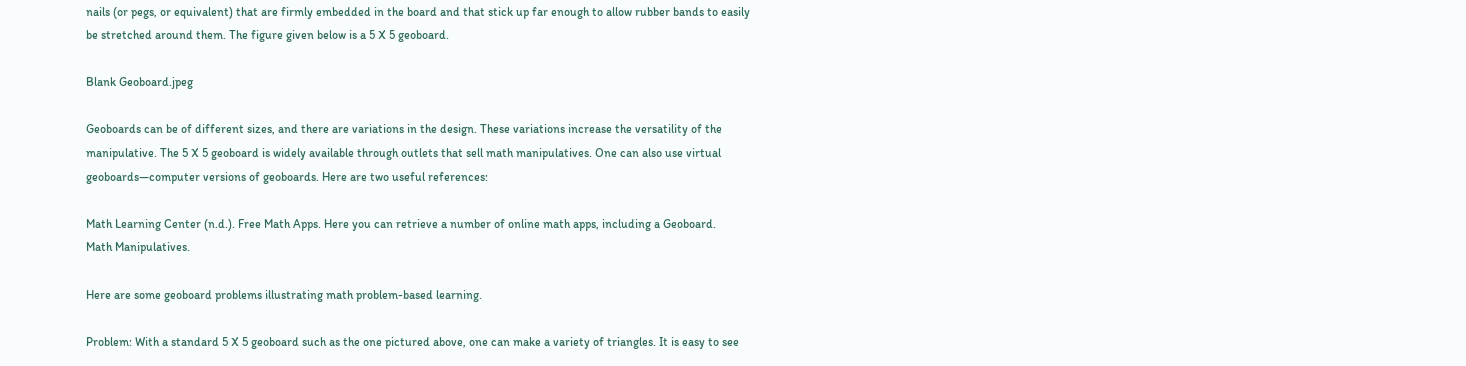nails (or pegs, or equivalent) that are firmly embedded in the board and that stick up far enough to allow rubber bands to easily be stretched around them. The figure given below is a 5 X 5 geoboard.

Blank Geoboard.jpeg

Geoboards can be of different sizes, and there are variations in the design. These variations increase the versatility of the manipulative. The 5 X 5 geoboard is widely available through outlets that sell math manipulatives. One can also use virtual geoboards—computer versions of geoboards. Here are two useful references:

Math Learning Center (n.d.). Free Math Apps. Here you can retrieve a number of online math apps, including a Geoboard.
Math Manipulatives.

Here are some geoboard problems illustrating math problem-based learning.

Problem: With a standard 5 X 5 geoboard such as the one pictured above, one can make a variety of triangles. It is easy to see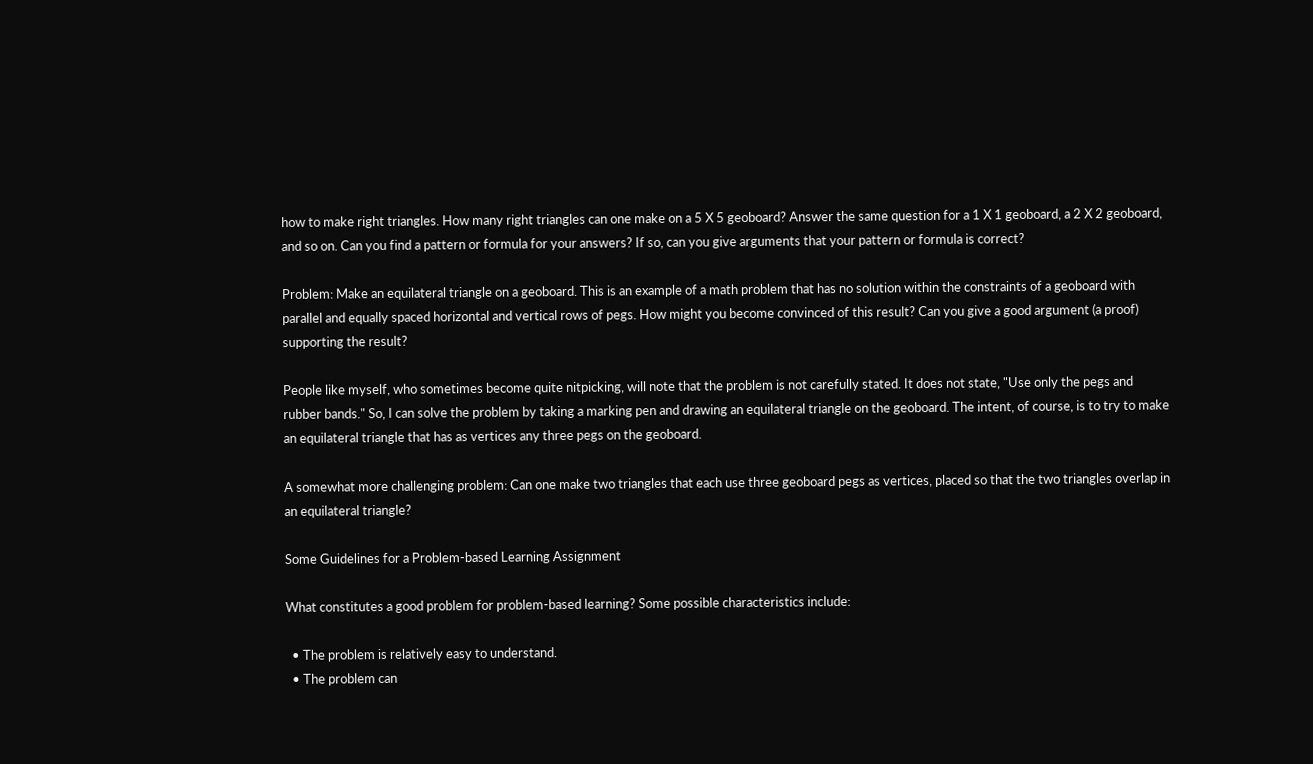how to make right triangles. How many right triangles can one make on a 5 X 5 geoboard? Answer the same question for a 1 X 1 geoboard, a 2 X 2 geoboard, and so on. Can you find a pattern or formula for your answers? If so, can you give arguments that your pattern or formula is correct?

Problem: Make an equilateral triangle on a geoboard. This is an example of a math problem that has no solution within the constraints of a geoboard with parallel and equally spaced horizontal and vertical rows of pegs. How might you become convinced of this result? Can you give a good argument (a proof) supporting the result?

People like myself, who sometimes become quite nitpicking, will note that the problem is not carefully stated. It does not state, "Use only the pegs and rubber bands." So, I can solve the problem by taking a marking pen and drawing an equilateral triangle on the geoboard. The intent, of course, is to try to make an equilateral triangle that has as vertices any three pegs on the geoboard.

A somewhat more challenging problem: Can one make two triangles that each use three geoboard pegs as vertices, placed so that the two triangles overlap in an equilateral triangle?

Some Guidelines for a Problem-based Learning Assignment

What constitutes a good problem for problem-based learning? Some possible characteristics include:

  • The problem is relatively easy to understand.
  • The problem can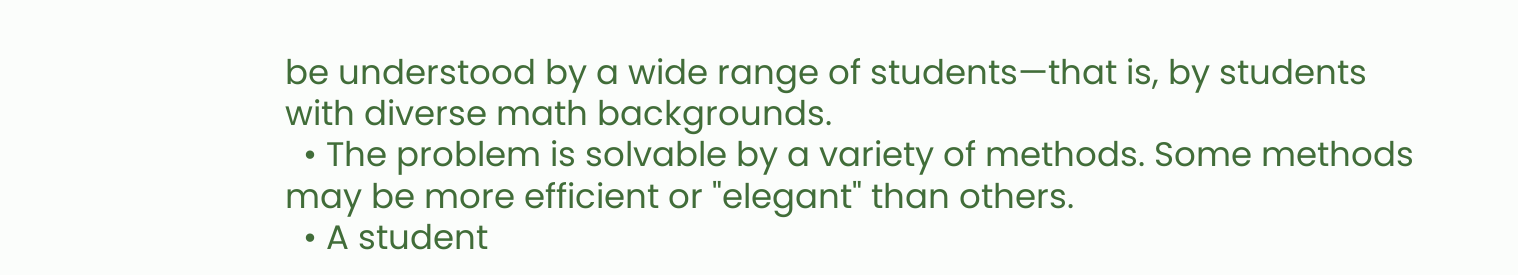be understood by a wide range of students—that is, by students with diverse math backgrounds.
  • The problem is solvable by a variety of methods. Some methods may be more efficient or "elegant" than others.
  • A student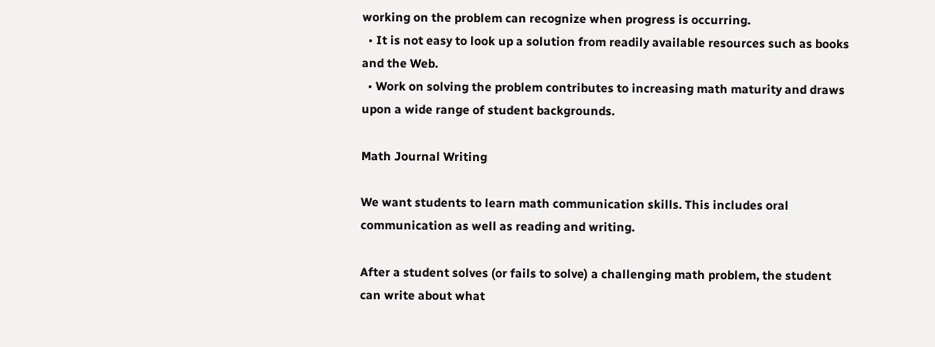working on the problem can recognize when progress is occurring.
  • It is not easy to look up a solution from readily available resources such as books and the Web.
  • Work on solving the problem contributes to increasing math maturity and draws upon a wide range of student backgrounds.

Math Journal Writing

We want students to learn math communication skills. This includes oral communication as well as reading and writing.

After a student solves (or fails to solve) a challenging math problem, the student can write about what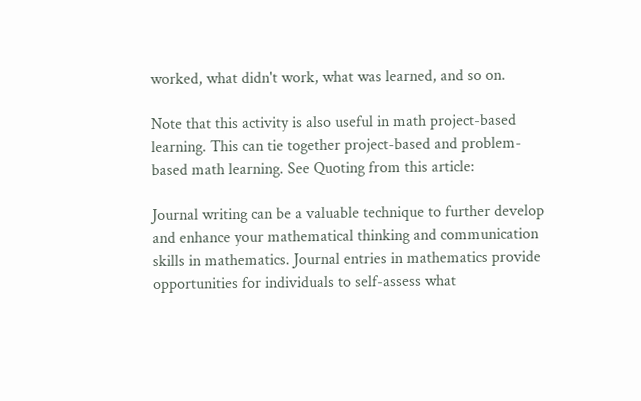worked, what didn't work, what was learned, and so on.

Note that this activity is also useful in math project-based learning. This can tie together project-based and problem-based math learning. See Quoting from this article:

Journal writing can be a valuable technique to further develop and enhance your mathematical thinking and communication skills in mathematics. Journal entries in mathematics provide opportunities for individuals to self-assess what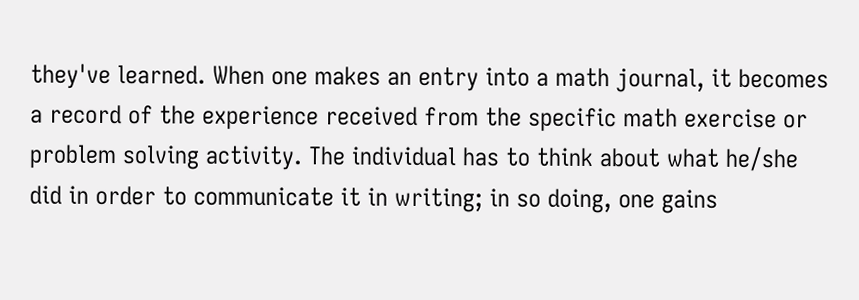they've learned. When one makes an entry into a math journal, it becomes a record of the experience received from the specific math exercise or problem solving activity. The individual has to think about what he/she did in order to communicate it in writing; in so doing, one gains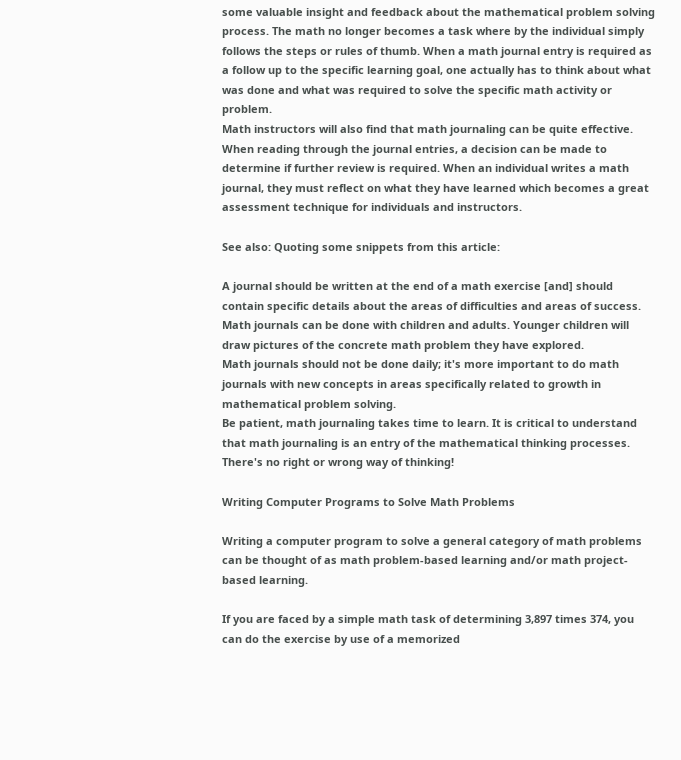some valuable insight and feedback about the mathematical problem solving process. The math no longer becomes a task where by the individual simply follows the steps or rules of thumb. When a math journal entry is required as a follow up to the specific learning goal, one actually has to think about what was done and what was required to solve the specific math activity or problem.
Math instructors will also find that math journaling can be quite effective. When reading through the journal entries, a decision can be made to determine if further review is required. When an individual writes a math journal, they must reflect on what they have learned which becomes a great assessment technique for individuals and instructors.

See also: Quoting some snippets from this article:

A journal should be written at the end of a math exercise [and] should contain specific details about the areas of difficulties and areas of success.
Math journals can be done with children and adults. Younger children will draw pictures of the concrete math problem they have explored.
Math journals should not be done daily; it's more important to do math journals with new concepts in areas specifically related to growth in mathematical problem solving.
Be patient, math journaling takes time to learn. It is critical to understand that math journaling is an entry of the mathematical thinking processes. There's no right or wrong way of thinking!

Writing Computer Programs to Solve Math Problems

Writing a computer program to solve a general category of math problems can be thought of as math problem-based learning and/or math project-based learning.

If you are faced by a simple math task of determining 3,897 times 374, you can do the exercise by use of a memorized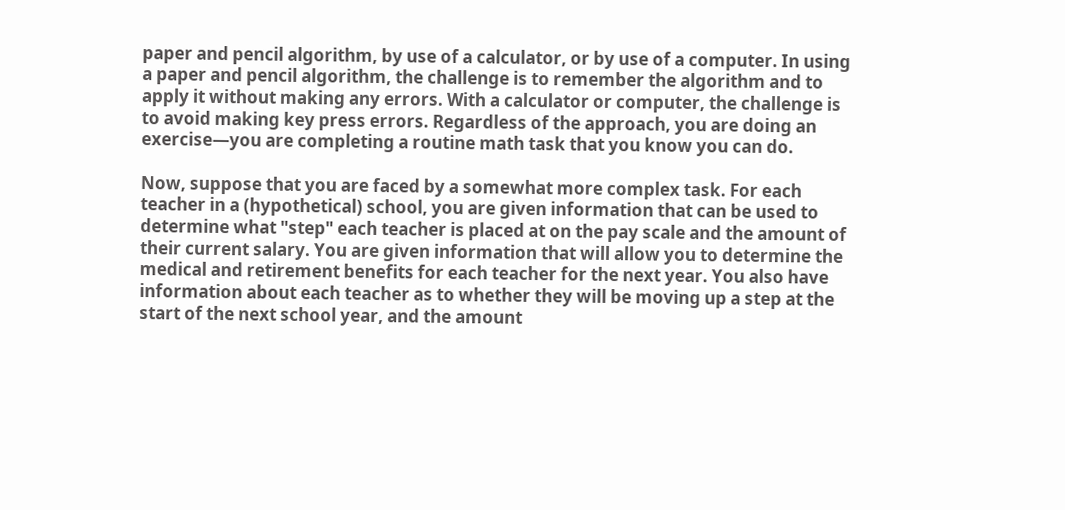paper and pencil algorithm, by use of a calculator, or by use of a computer. In using a paper and pencil algorithm, the challenge is to remember the algorithm and to apply it without making any errors. With a calculator or computer, the challenge is to avoid making key press errors. Regardless of the approach, you are doing an exercise—you are completing a routine math task that you know you can do.

Now, suppose that you are faced by a somewhat more complex task. For each teacher in a (hypothetical) school, you are given information that can be used to determine what "step" each teacher is placed at on the pay scale and the amount of their current salary. You are given information that will allow you to determine the medical and retirement benefits for each teacher for the next year. You also have information about each teacher as to whether they will be moving up a step at the start of the next school year, and the amount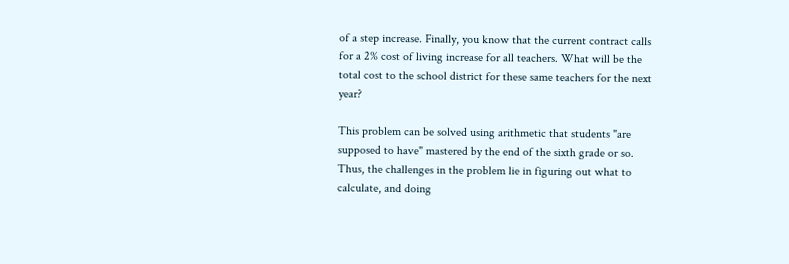of a step increase. Finally, you know that the current contract calls for a 2% cost of living increase for all teachers. What will be the total cost to the school district for these same teachers for the next year?

This problem can be solved using arithmetic that students "are supposed to have" mastered by the end of the sixth grade or so. Thus, the challenges in the problem lie in figuring out what to calculate, and doing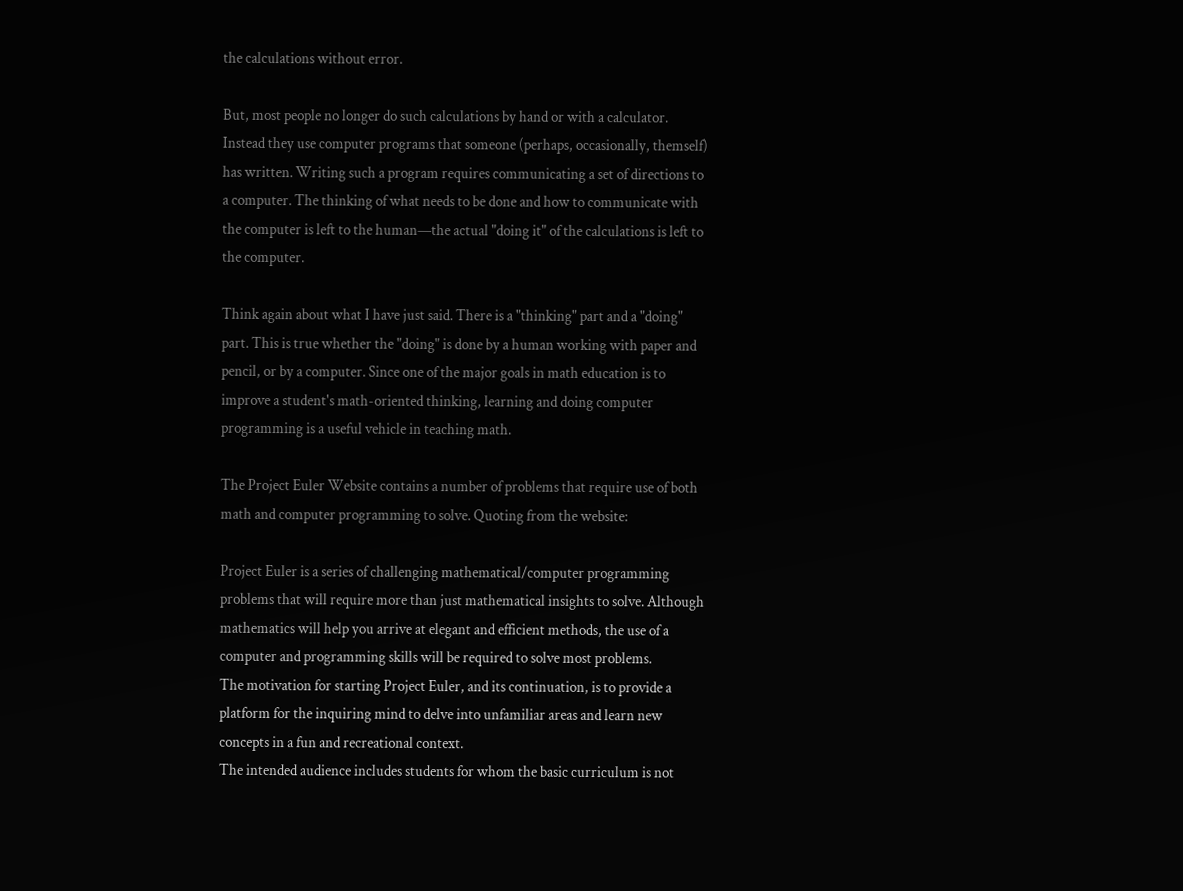the calculations without error.

But, most people no longer do such calculations by hand or with a calculator. Instead they use computer programs that someone (perhaps, occasionally, themself) has written. Writing such a program requires communicating a set of directions to a computer. The thinking of what needs to be done and how to communicate with the computer is left to the human—the actual "doing it" of the calculations is left to the computer.

Think again about what I have just said. There is a "thinking" part and a "doing" part. This is true whether the "doing" is done by a human working with paper and pencil, or by a computer. Since one of the major goals in math education is to improve a student's math-oriented thinking, learning and doing computer programming is a useful vehicle in teaching math.

The Project Euler Website contains a number of problems that require use of both math and computer programming to solve. Quoting from the website:

Project Euler is a series of challenging mathematical/computer programming problems that will require more than just mathematical insights to solve. Although mathematics will help you arrive at elegant and efficient methods, the use of a computer and programming skills will be required to solve most problems.
The motivation for starting Project Euler, and its continuation, is to provide a platform for the inquiring mind to delve into unfamiliar areas and learn new concepts in a fun and recreational context.
The intended audience includes students for whom the basic curriculum is not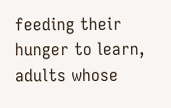feeding their hunger to learn, adults whose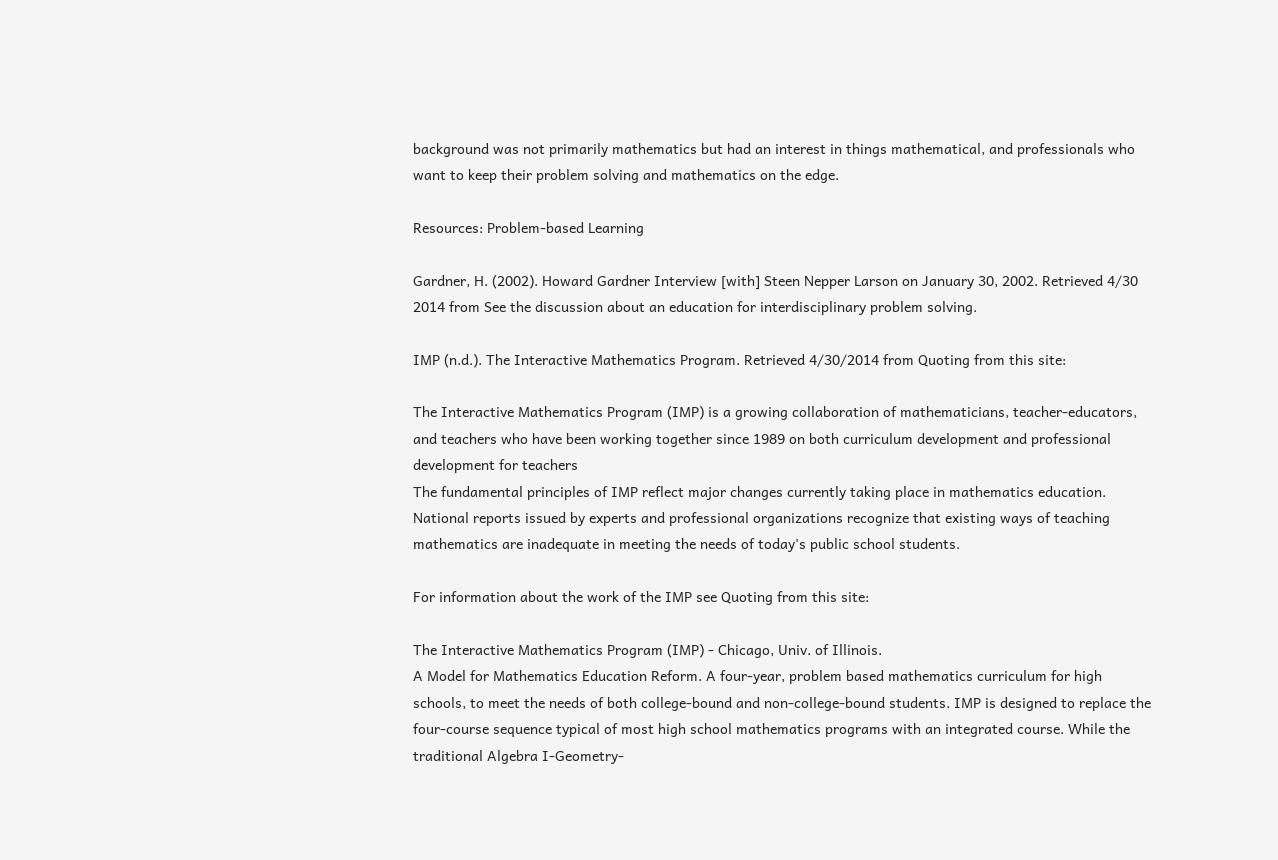background was not primarily mathematics but had an interest in things mathematical, and professionals who want to keep their problem solving and mathematics on the edge.

Resources: Problem-based Learning

Gardner, H. (2002). Howard Gardner Interview [with] Steen Nepper Larson on January 30, 2002. Retrieved 4/30 2014 from See the discussion about an education for interdisciplinary problem solving.

IMP (n.d.). The Interactive Mathematics Program. Retrieved 4/30/2014 from Quoting from this site:

The Interactive Mathematics Program (IMP) is a growing collaboration of mathematicians, teacher-educators, and teachers who have been working together since 1989 on both curriculum development and professional development for teachers
The fundamental principles of IMP reflect major changes currently taking place in mathematics education. National reports issued by experts and professional organizations recognize that existing ways of teaching mathematics are inadequate in meeting the needs of today's public school students.

For information about the work of the IMP see Quoting from this site:

The Interactive Mathematics Program (IMP) - Chicago, Univ. of Illinois.
A Model for Mathematics Education Reform. A four-year, problem based mathematics curriculum for high schools, to meet the needs of both college-bound and non-college-bound students. IMP is designed to replace the four-course sequence typical of most high school mathematics programs with an integrated course. While the traditional Algebra I-Geometry-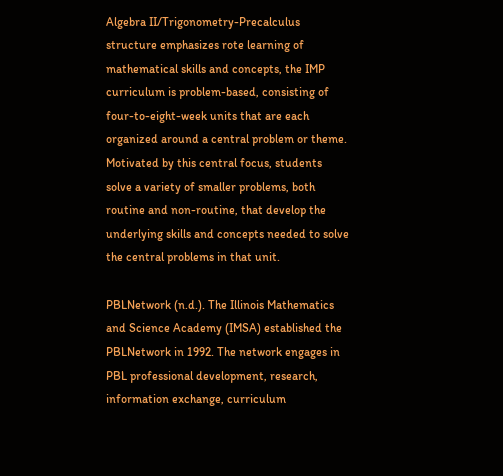Algebra II/Trigonometry-Precalculus structure emphasizes rote learning of mathematical skills and concepts, the IMP curriculum is problem-based, consisting of four-to-eight-week units that are each organized around a central problem or theme. Motivated by this central focus, students solve a variety of smaller problems, both routine and non-routine, that develop the underlying skills and concepts needed to solve the central problems in that unit.

PBLNetwork (n.d.). The Illinois Mathematics and Science Academy (IMSA) established the PBLNetwork in 1992. The network engages in PBL professional development, research, information exchange, curriculum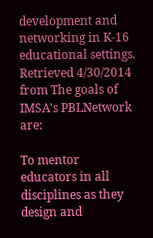development and networking in K-16 educational settings. Retrieved 4/30/2014 from The goals of IMSA's PBLNetwork are:

To mentor educators in all disciplines as they design and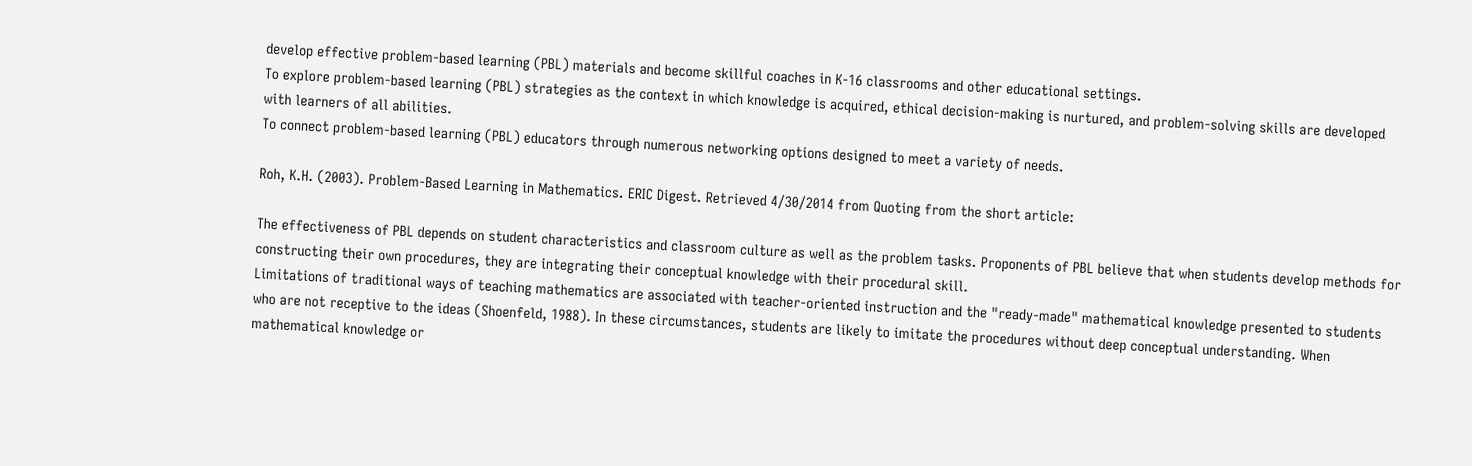develop effective problem-based learning (PBL) materials and become skillful coaches in K-16 classrooms and other educational settings.
To explore problem-based learning (PBL) strategies as the context in which knowledge is acquired, ethical decision-making is nurtured, and problem-solving skills are developed with learners of all abilities.
To connect problem-based learning (PBL) educators through numerous networking options designed to meet a variety of needs.

Roh, K.H. (2003). Problem-Based Learning in Mathematics. ERIC Digest. Retrieved 4/30/2014 from Quoting from the short article:

The effectiveness of PBL depends on student characteristics and classroom culture as well as the problem tasks. Proponents of PBL believe that when students develop methods for constructing their own procedures, they are integrating their conceptual knowledge with their procedural skill.
Limitations of traditional ways of teaching mathematics are associated with teacher-oriented instruction and the "ready-made" mathematical knowledge presented to students who are not receptive to the ideas (Shoenfeld, 1988). In these circumstances, students are likely to imitate the procedures without deep conceptual understanding. When mathematical knowledge or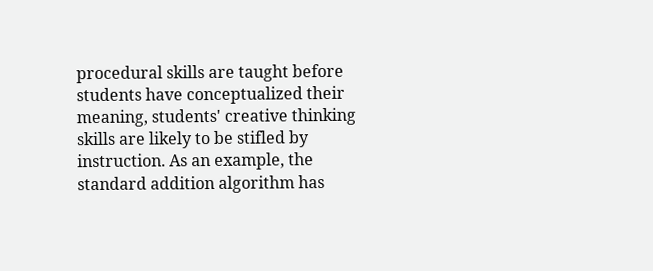procedural skills are taught before students have conceptualized their meaning, students' creative thinking skills are likely to be stifled by instruction. As an example, the standard addition algorithm has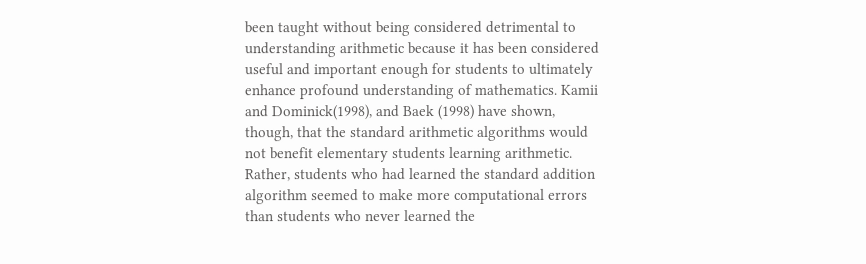been taught without being considered detrimental to understanding arithmetic because it has been considered useful and important enough for students to ultimately enhance profound understanding of mathematics. Kamii and Dominick(1998), and Baek (1998) have shown, though, that the standard arithmetic algorithms would not benefit elementary students learning arithmetic. Rather, students who had learned the standard addition algorithm seemed to make more computational errors than students who never learned the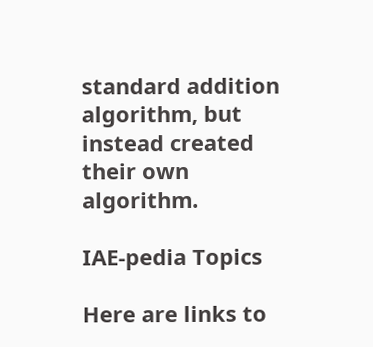standard addition algorithm, but instead created their own algorithm.

IAE-pedia Topics

Here are links to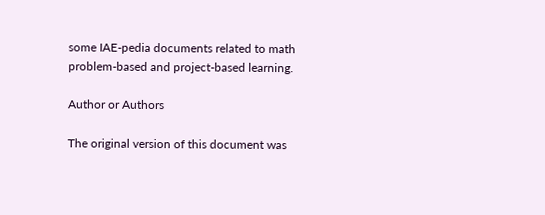some IAE-pedia documents related to math problem-based and project-based learning.

Author or Authors

The original version of this document was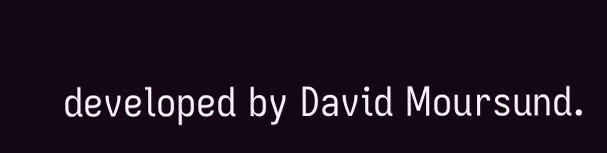developed by David Moursund.